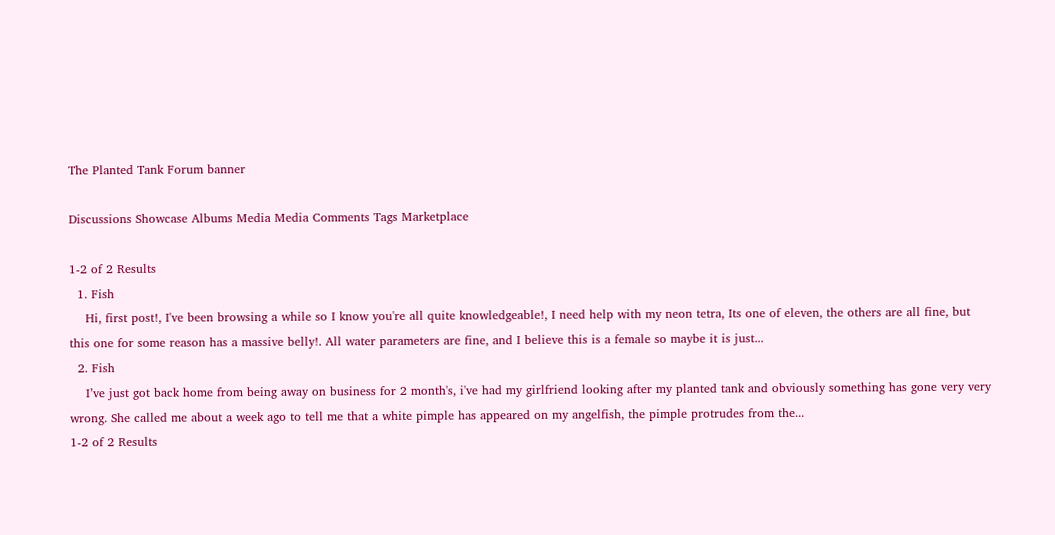The Planted Tank Forum banner

Discussions Showcase Albums Media Media Comments Tags Marketplace

1-2 of 2 Results
  1. Fish
    Hi, first post!, I've been browsing a while so I know you're all quite knowledgeable!, I need help with my neon tetra, Its one of eleven, the others are all fine, but this one for some reason has a massive belly!. All water parameters are fine, and I believe this is a female so maybe it is just...
  2. Fish
    I’ve just got back home from being away on business for 2 month's, i've had my girlfriend looking after my planted tank and obviously something has gone very very wrong. She called me about a week ago to tell me that a white pimple has appeared on my angelfish, the pimple protrudes from the...
1-2 of 2 Results